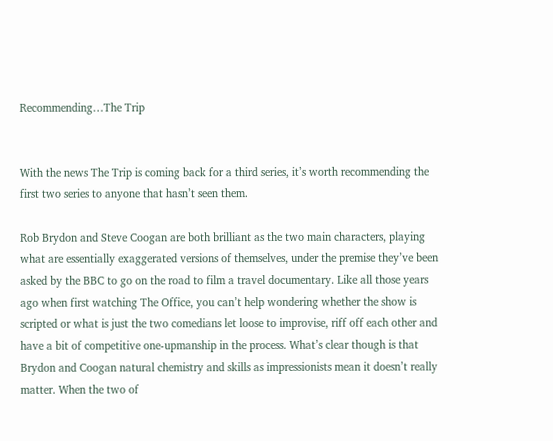Recommending…The Trip


With the news The Trip is coming back for a third series, it’s worth recommending the first two series to anyone that hasn’t seen them.

Rob Brydon and Steve Coogan are both brilliant as the two main characters, playing what are essentially exaggerated versions of themselves, under the premise they’ve been asked by the BBC to go on the road to film a travel documentary. Like all those years ago when first watching The Office, you can’t help wondering whether the show is scripted or what is just the two comedians let loose to improvise, riff off each other and have a bit of competitive one-upmanship in the process. What’s clear though is that Brydon and Coogan natural chemistry and skills as impressionists mean it doesn’t really matter. When the two of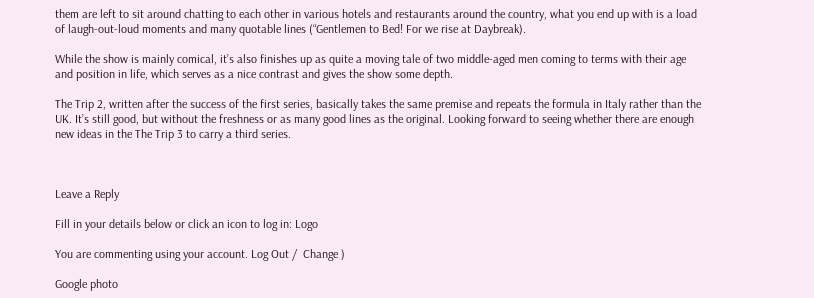them are left to sit around chatting to each other in various hotels and restaurants around the country, what you end up with is a load of laugh-out-loud moments and many quotable lines (“Gentlemen to Bed! For we rise at Daybreak).

While the show is mainly comical, it’s also finishes up as quite a moving tale of two middle-aged men coming to terms with their age and position in life, which serves as a nice contrast and gives the show some depth.

The Trip 2, written after the success of the first series, basically takes the same premise and repeats the formula in Italy rather than the UK. It’s still good, but without the freshness or as many good lines as the original. Looking forward to seeing whether there are enough new ideas in the The Trip 3 to carry a third series.



Leave a Reply

Fill in your details below or click an icon to log in: Logo

You are commenting using your account. Log Out /  Change )

Google photo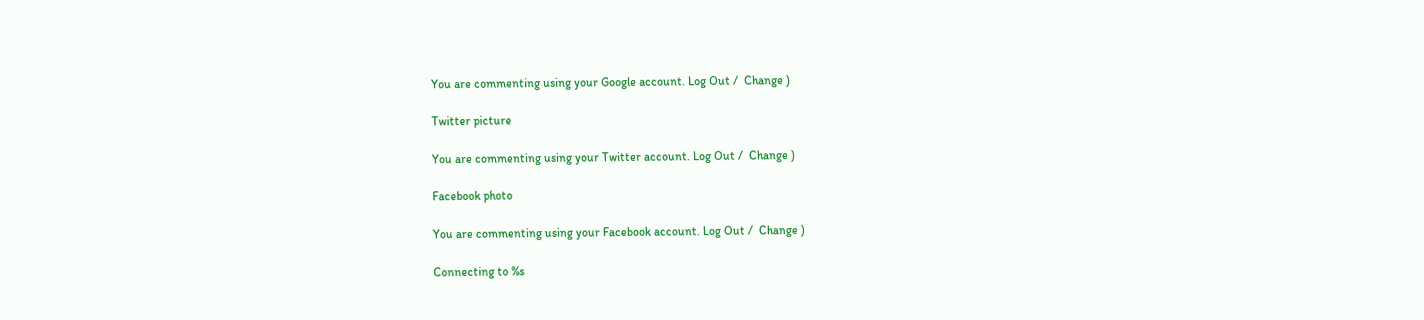You are commenting using your Google account. Log Out /  Change )

Twitter picture

You are commenting using your Twitter account. Log Out /  Change )

Facebook photo

You are commenting using your Facebook account. Log Out /  Change )

Connecting to %s